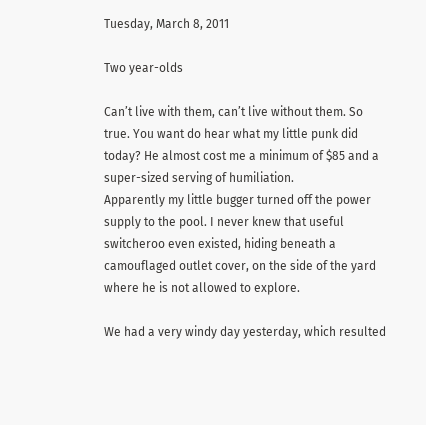Tuesday, March 8, 2011

Two year-olds

Can’t live with them, can’t live without them. So true. You want do hear what my little punk did today? He almost cost me a minimum of $85 and a super-sized serving of humiliation.
Apparently my little bugger turned off the power supply to the pool. I never knew that useful switcheroo even existed, hiding beneath a camouflaged outlet cover, on the side of the yard where he is not allowed to explore.

We had a very windy day yesterday, which resulted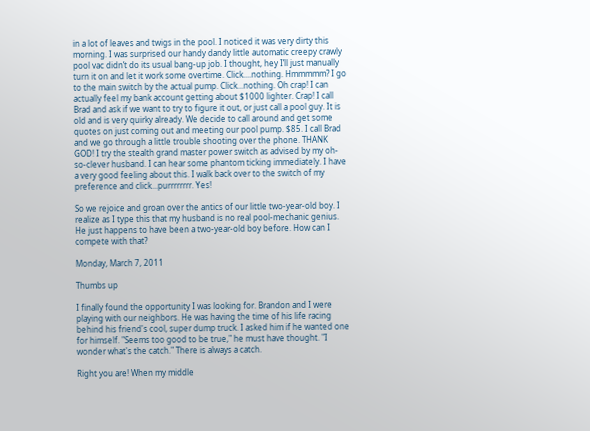in a lot of leaves and twigs in the pool. I noticed it was very dirty this morning. I was surprised our handy dandy little automatic creepy crawly pool vac didn’t do its usual bang-up job. I thought, hey I’ll just manually turn it on and let it work some overtime. Click....nothing. Hmmmmm? I go to the main switch by the actual pump. Click...nothing. Oh crap! I can actually feel my bank account getting about $1000 lighter. Crap! I call Brad and ask if we want to try to figure it out, or just call a pool guy. It is old and is very quirky already. We decide to call around and get some quotes on just coming out and meeting our pool pump. $85. I call Brad and we go through a little trouble shooting over the phone. THANK GOD! I try the stealth grand master power switch as advised by my oh-so-clever husband. I can hear some phantom ticking immediately. I have a very good feeling about this. I walk back over to the switch of my preference and click...purrrrrrrr. Yes!

So we rejoice and groan over the antics of our little two-year-old boy. I realize as I type this that my husband is no real pool-mechanic genius. He just happens to have been a two-year-old boy before. How can I compete with that?

Monday, March 7, 2011

Thumbs up

I finally found the opportunity I was looking for. Brandon and I were playing with our neighbors. He was having the time of his life racing behind his friend's cool, super dump truck. I asked him if he wanted one for himself. "Seems too good to be true," he must have thought. "I wonder what's the catch." There is always a catch.

Right you are! When my middle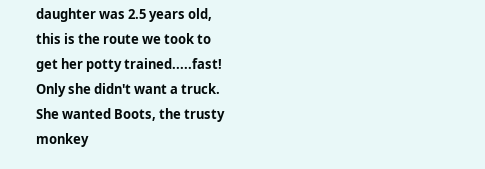daughter was 2.5 years old, this is the route we took to get her potty trained.....fast! Only she didn't want a truck. She wanted Boots, the trusty monkey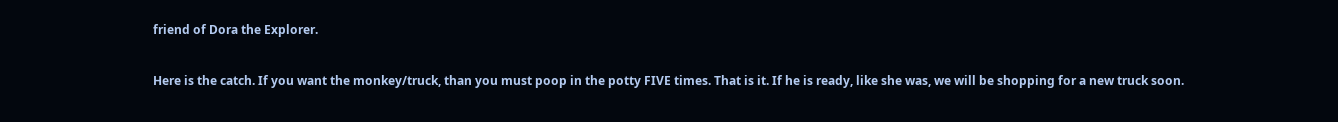friend of Dora the Explorer.

Here is the catch. If you want the monkey/truck, than you must poop in the potty FIVE times. That is it. If he is ready, like she was, we will be shopping for a new truck soon.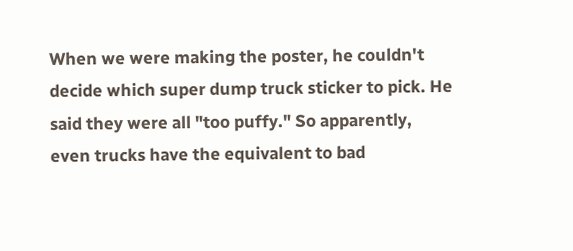When we were making the poster, he couldn't decide which super dump truck sticker to pick. He said they were all "too puffy." So apparently, even trucks have the equivalent to bad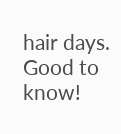hair days. Good to know!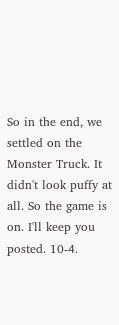So in the end, we settled on the Monster Truck. It didn't look puffy at all. So the game is on. I'll keep you posted. 10-4.